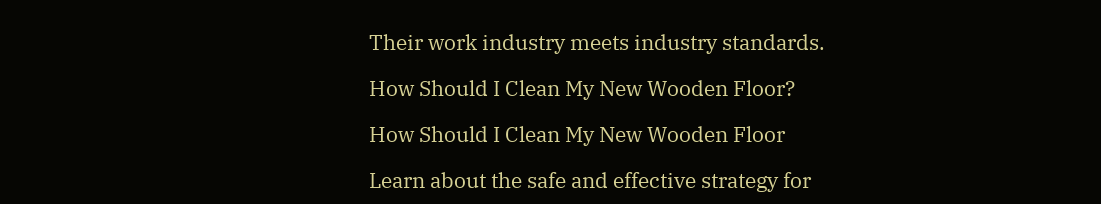Their work industry meets industry standards.

How Should I Clean My New Wooden Floor?

How Should I Clean My New Wooden Floor

Learn about the safe and effective strategy for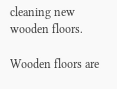cleaning new wooden floors.

Wooden floors are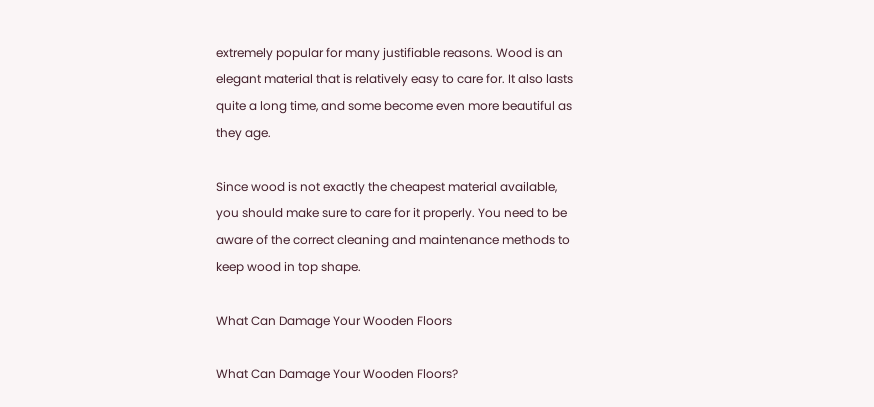extremely popular for many justifiable reasons. Wood is an elegant material that is relatively easy to care for. It also lasts quite a long time, and some become even more beautiful as they age.

Since wood is not exactly the cheapest material available, you should make sure to care for it properly. You need to be aware of the correct cleaning and maintenance methods to keep wood in top shape.

What Can Damage Your Wooden Floors

What Can Damage Your Wooden Floors?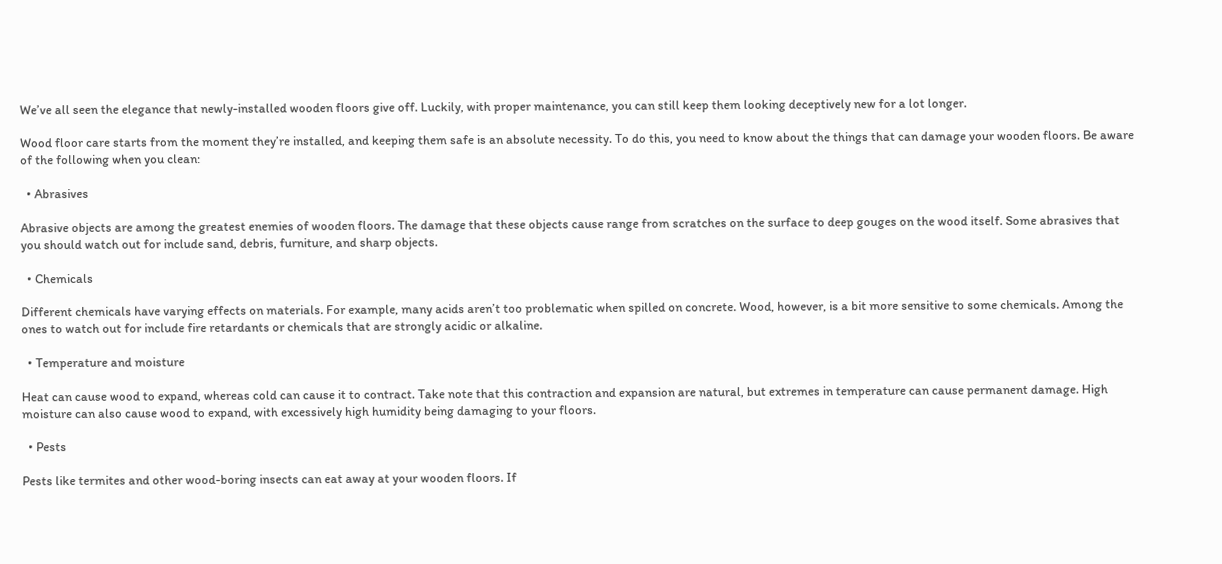We’ve all seen the elegance that newly-installed wooden floors give off. Luckily, with proper maintenance, you can still keep them looking deceptively new for a lot longer.

Wood floor care starts from the moment they’re installed, and keeping them safe is an absolute necessity. To do this, you need to know about the things that can damage your wooden floors. Be aware of the following when you clean:

  • Abrasives

Abrasive objects are among the greatest enemies of wooden floors. The damage that these objects cause range from scratches on the surface to deep gouges on the wood itself. Some abrasives that you should watch out for include sand, debris, furniture, and sharp objects.

  • Chemicals

Different chemicals have varying effects on materials. For example, many acids aren’t too problematic when spilled on concrete. Wood, however, is a bit more sensitive to some chemicals. Among the ones to watch out for include fire retardants or chemicals that are strongly acidic or alkaline.

  • Temperature and moisture

Heat can cause wood to expand, whereas cold can cause it to contract. Take note that this contraction and expansion are natural, but extremes in temperature can cause permanent damage. High moisture can also cause wood to expand, with excessively high humidity being damaging to your floors.

  • Pests

Pests like termites and other wood-boring insects can eat away at your wooden floors. If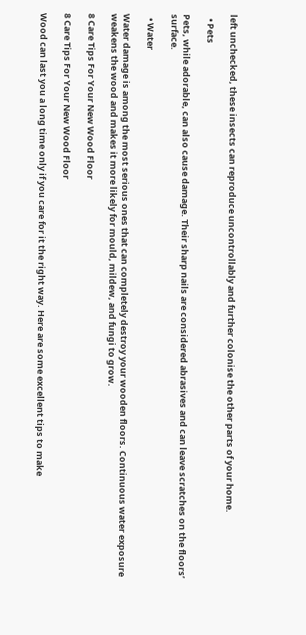left unchecked, these insects can reproduce uncontrollably and further colonise the other parts of your home.

  • Pets

Pets, while adorable, can also cause damage. Their sharp nails are considered abrasives and can leave scratches on the floors’ surface.

  • Water

Water damage is among the most serious ones that can completely destroy your wooden floors. Continuous water exposure weakens the wood and makes it more likely for mould, mildew, and fungi to grow.

8 Care Tips For Your New Wood Floor

8 Care Tips For Your New Wood Floor

Wood can last you a long time only if you care for it the right way. Here are some excellent tips to make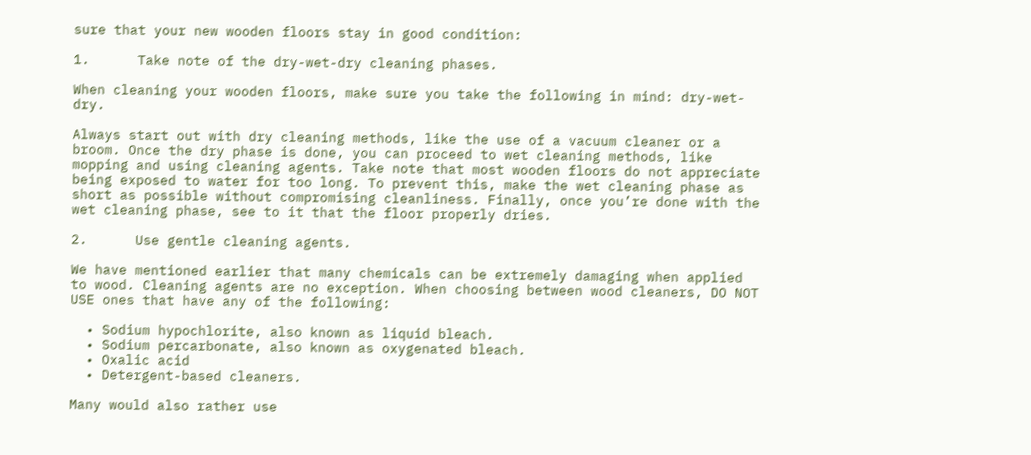sure that your new wooden floors stay in good condition:

1.      Take note of the dry-wet-dry cleaning phases.

When cleaning your wooden floors, make sure you take the following in mind: dry-wet-dry.

Always start out with dry cleaning methods, like the use of a vacuum cleaner or a broom. Once the dry phase is done, you can proceed to wet cleaning methods, like mopping and using cleaning agents. Take note that most wooden floors do not appreciate being exposed to water for too long. To prevent this, make the wet cleaning phase as short as possible without compromising cleanliness. Finally, once you’re done with the wet cleaning phase, see to it that the floor properly dries.

2.      Use gentle cleaning agents.

We have mentioned earlier that many chemicals can be extremely damaging when applied to wood. Cleaning agents are no exception. When choosing between wood cleaners, DO NOT USE ones that have any of the following:

  • Sodium hypochlorite, also known as liquid bleach.
  • Sodium percarbonate, also known as oxygenated bleach.
  • Oxalic acid
  • Detergent-based cleaners.

Many would also rather use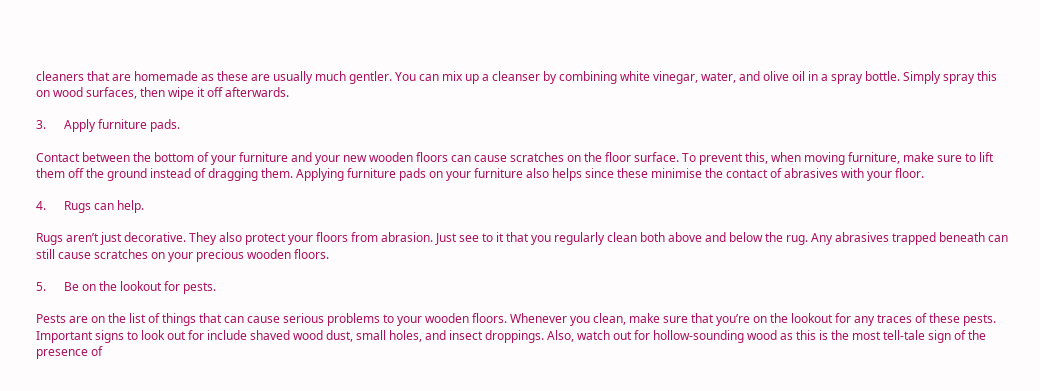cleaners that are homemade as these are usually much gentler. You can mix up a cleanser by combining white vinegar, water, and olive oil in a spray bottle. Simply spray this on wood surfaces, then wipe it off afterwards.

3.      Apply furniture pads.

Contact between the bottom of your furniture and your new wooden floors can cause scratches on the floor surface. To prevent this, when moving furniture, make sure to lift them off the ground instead of dragging them. Applying furniture pads on your furniture also helps since these minimise the contact of abrasives with your floor.

4.      Rugs can help.

Rugs aren’t just decorative. They also protect your floors from abrasion. Just see to it that you regularly clean both above and below the rug. Any abrasives trapped beneath can still cause scratches on your precious wooden floors.

5.      Be on the lookout for pests.

Pests are on the list of things that can cause serious problems to your wooden floors. Whenever you clean, make sure that you’re on the lookout for any traces of these pests. Important signs to look out for include shaved wood dust, small holes, and insect droppings. Also, watch out for hollow-sounding wood as this is the most tell-tale sign of the presence of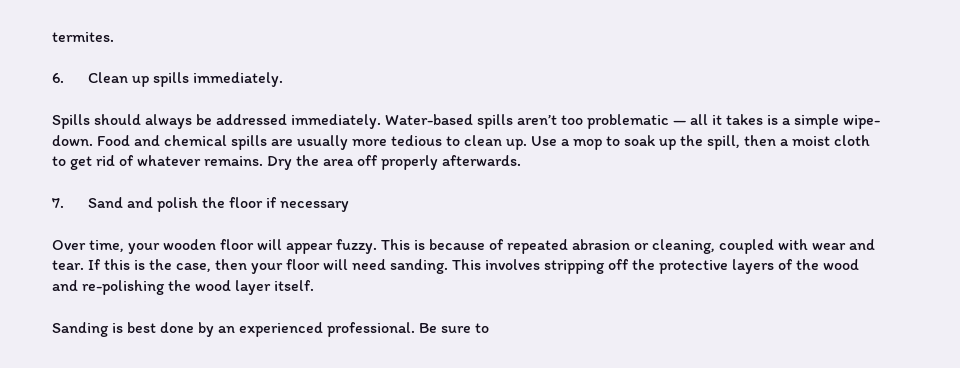termites.

6.      Clean up spills immediately.

Spills should always be addressed immediately. Water-based spills aren’t too problematic — all it takes is a simple wipe-down. Food and chemical spills are usually more tedious to clean up. Use a mop to soak up the spill, then a moist cloth to get rid of whatever remains. Dry the area off properly afterwards.

7.      Sand and polish the floor if necessary

Over time, your wooden floor will appear fuzzy. This is because of repeated abrasion or cleaning, coupled with wear and tear. If this is the case, then your floor will need sanding. This involves stripping off the protective layers of the wood and re-polishing the wood layer itself.

Sanding is best done by an experienced professional. Be sure to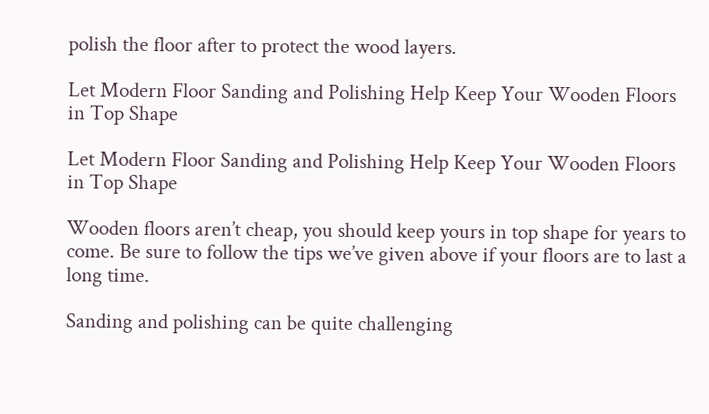polish the floor after to protect the wood layers.

Let Modern Floor Sanding and Polishing Help Keep Your Wooden Floors in Top Shape

Let Modern Floor Sanding and Polishing Help Keep Your Wooden Floors in Top Shape

Wooden floors aren’t cheap, you should keep yours in top shape for years to come. Be sure to follow the tips we’ve given above if your floors are to last a long time.

Sanding and polishing can be quite challenging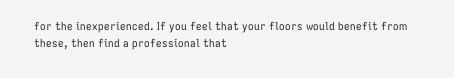for the inexperienced. If you feel that your floors would benefit from these, then find a professional that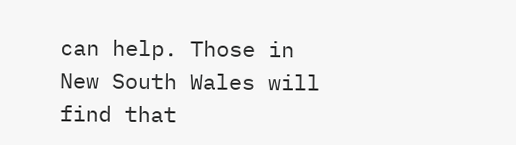can help. Those in New South Wales will find that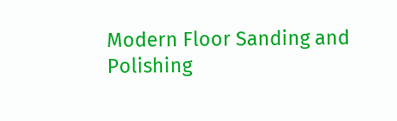Modern Floor Sanding and Polishing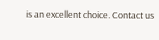is an excellent choice. Contact us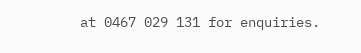at 0467 029 131 for enquiries.